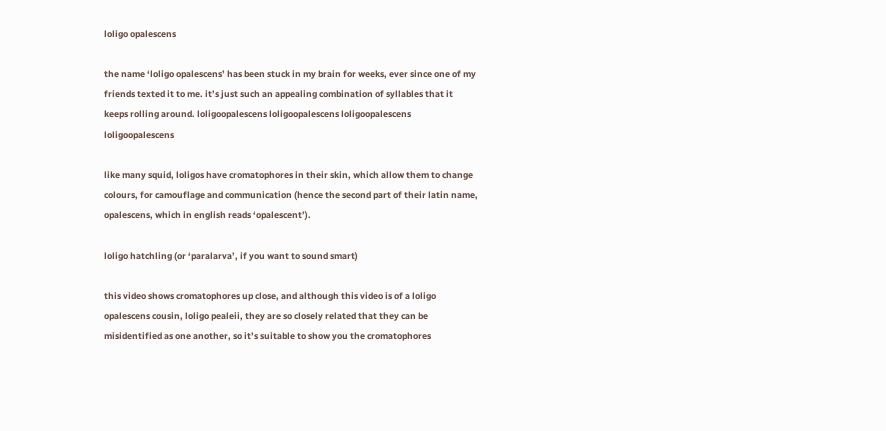loligo opalescens

the name ‘loligo opalescens’ has been stuck in my brain for weeks, ever since one of my friends texted it to me. it’s just such an appealing combination of syllables that it keeps rolling around. loligoopalescens loligoopalescens loligoopalescens loligoopalescens

like many squid, loligos have cromatophores in their skin, which allow them to change colours, for camouflage and communication (hence the second part of their latin name, opalescens, which in english reads ‘opalescent’).

loligo hatchling (or ‘paralarva’, if you want to sound smart)

this video shows cromatophores up close, and although this video is of a loligo opalescens cousin, loligo pealeii, they are so closely related that they can be misidentified as one another, so it’s suitable to show you the cromatophores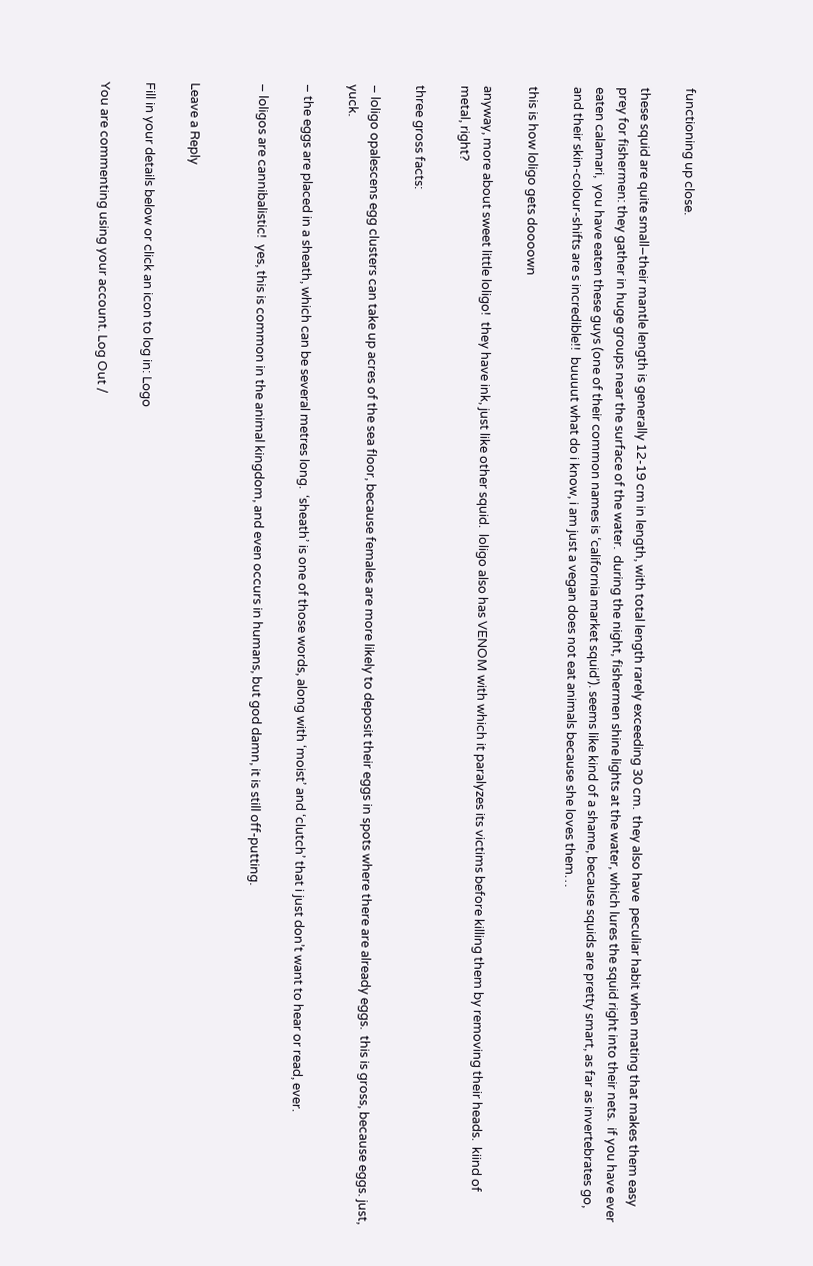functioning up close.

these squid are quite small–their mantle length is generally 12-19 cm in length, with total length rarely exceeding 30 cm.  they also have  peculiar habit when mating that makes them easy prey for fishermen: they gather in huge groups near the surface of the water.  during the night, fishermen shine lights at the water, which lures the squid right into their nets.  if you have ever eaten calamari,  you have eaten these guys (one of their common names is ‘california market squid’). seems like kind of a shame, because squids are pretty smart, as far as invertebrates go, and their skin-colour-shifts are s incredible!!  buuuut what do i know, i am just a vegan does not eat animals because she loves them…

this is how loligo gets doooown

anyway, more about sweet little loligo!  they have ink, just like other squid.  loligo also has VENOM with which it paralyzes its victims before killing them by removing their heads.  kiind of metal, right?

three gross facts:

– loligo opalescens egg clusters can take up acres of the sea floor, because females are more likely to deposit their eggs in spots where there are already eggs.  this is gross, because eggs. just, yuck.

– the eggs are placed in a sheath, which can be several metres long.  ‘sheath’ is one of those words, along with ‘moist’ and ‘clutch’ that i just don’t want to hear or read, ever.

– loligos are cannibalistic!  yes, this is common in the animal kingdom, and even occurs in humans, but god damn, it is still off-putting.


Leave a Reply

Fill in your details below or click an icon to log in: Logo

You are commenting using your account. Log Out /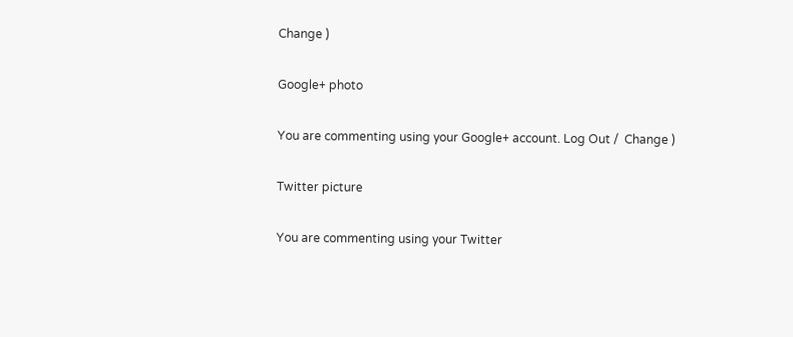Change )

Google+ photo

You are commenting using your Google+ account. Log Out /  Change )

Twitter picture

You are commenting using your Twitter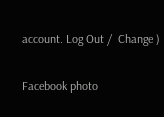account. Log Out /  Change )

Facebook photo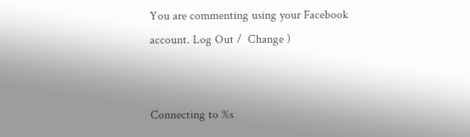You are commenting using your Facebook account. Log Out /  Change )


Connecting to %s